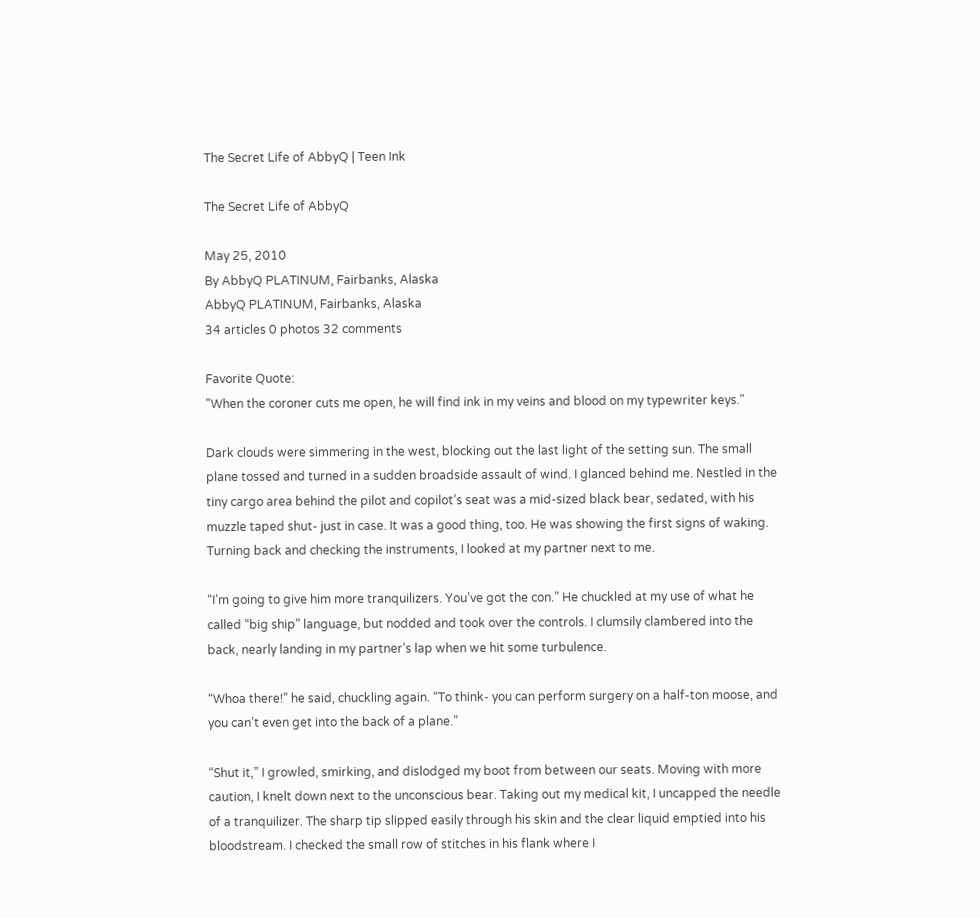The Secret Life of AbbyQ | Teen Ink

The Secret Life of AbbyQ

May 25, 2010
By AbbyQ PLATINUM, Fairbanks, Alaska
AbbyQ PLATINUM, Fairbanks, Alaska
34 articles 0 photos 32 comments

Favorite Quote:
"When the coroner cuts me open, he will find ink in my veins and blood on my typewriter keys."

Dark clouds were simmering in the west, blocking out the last light of the setting sun. The small plane tossed and turned in a sudden broadside assault of wind. I glanced behind me. Nestled in the tiny cargo area behind the pilot and copilot’s seat was a mid-sized black bear, sedated, with his muzzle taped shut- just in case. It was a good thing, too. He was showing the first signs of waking. Turning back and checking the instruments, I looked at my partner next to me.

“I’m going to give him more tranquilizers. You’ve got the con.” He chuckled at my use of what he called “big ship” language, but nodded and took over the controls. I clumsily clambered into the back, nearly landing in my partner’s lap when we hit some turbulence.

“Whoa there!” he said, chuckling again. “To think- you can perform surgery on a half-ton moose, and you can’t even get into the back of a plane.”

“Shut it,” I growled, smirking, and dislodged my boot from between our seats. Moving with more caution, I knelt down next to the unconscious bear. Taking out my medical kit, I uncapped the needle of a tranquilizer. The sharp tip slipped easily through his skin and the clear liquid emptied into his bloodstream. I checked the small row of stitches in his flank where I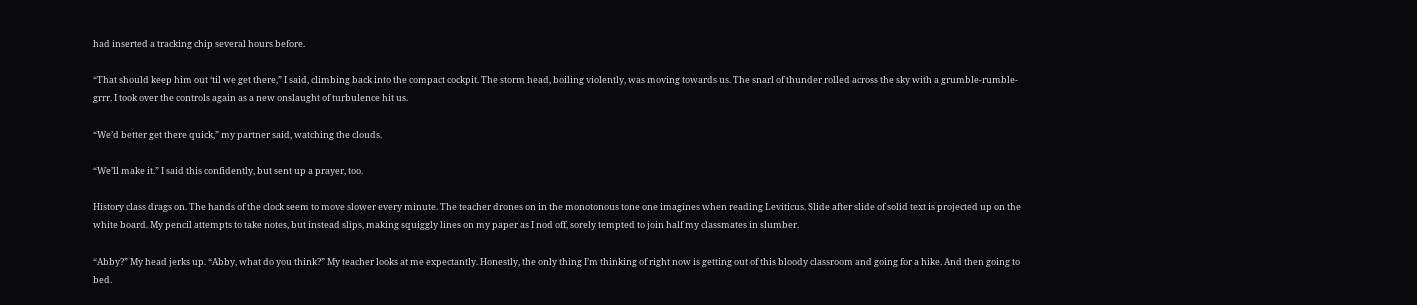had inserted a tracking chip several hours before.

“That should keep him out ‘til we get there,” I said, climbing back into the compact cockpit. The storm head, boiling violently, was moving towards us. The snarl of thunder rolled across the sky with a grumble-rumble-grrr. I took over the controls again as a new onslaught of turbulence hit us.

“We’d better get there quick,” my partner said, watching the clouds.

“We’ll make it.” I said this confidently, but sent up a prayer, too.

History class drags on. The hands of the clock seem to move slower every minute. The teacher drones on in the monotonous tone one imagines when reading Leviticus. Slide after slide of solid text is projected up on the white board. My pencil attempts to take notes, but instead slips, making squiggly lines on my paper as I nod off, sorely tempted to join half my classmates in slumber.

“Abby?” My head jerks up. “Abby, what do you think?” My teacher looks at me expectantly. Honestly, the only thing I’m thinking of right now is getting out of this bloody classroom and going for a hike. And then going to bed.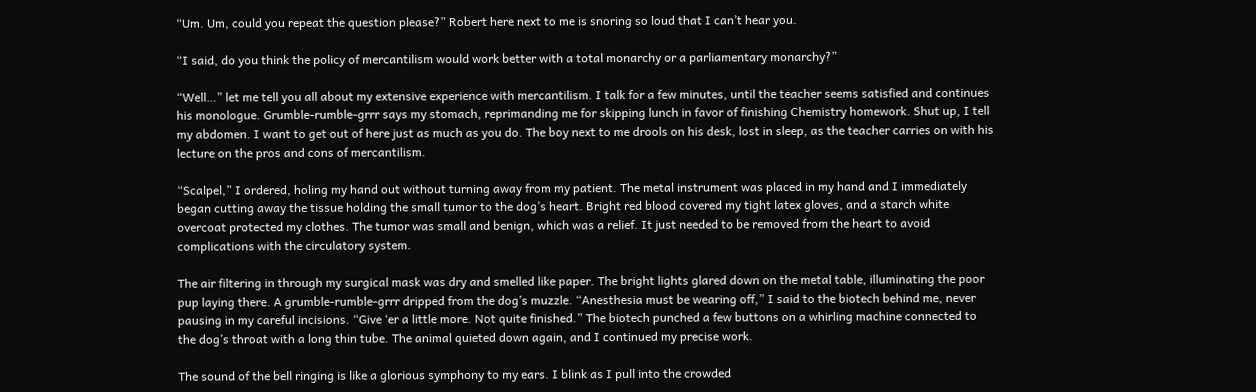“Um. Um, could you repeat the question please?” Robert here next to me is snoring so loud that I can’t hear you.

“I said, do you think the policy of mercantilism would work better with a total monarchy or a parliamentary monarchy?”

“Well…” let me tell you all about my extensive experience with mercantilism. I talk for a few minutes, until the teacher seems satisfied and continues his monologue. Grumble-rumble-grrr says my stomach, reprimanding me for skipping lunch in favor of finishing Chemistry homework. Shut up, I tell my abdomen. I want to get out of here just as much as you do. The boy next to me drools on his desk, lost in sleep, as the teacher carries on with his lecture on the pros and cons of mercantilism.

“Scalpel,” I ordered, holing my hand out without turning away from my patient. The metal instrument was placed in my hand and I immediately began cutting away the tissue holding the small tumor to the dog’s heart. Bright red blood covered my tight latex gloves, and a starch white overcoat protected my clothes. The tumor was small and benign, which was a relief. It just needed to be removed from the heart to avoid complications with the circulatory system.

The air filtering in through my surgical mask was dry and smelled like paper. The bright lights glared down on the metal table, illuminating the poor pup laying there. A grumble-rumble-grrr dripped from the dog’s muzzle. “Anesthesia must be wearing off,” I said to the biotech behind me, never pausing in my careful incisions. “Give ‘er a little more. Not quite finished.” The biotech punched a few buttons on a whirling machine connected to the dog’s throat with a long thin tube. The animal quieted down again, and I continued my precise work.

The sound of the bell ringing is like a glorious symphony to my ears. I blink as I pull into the crowded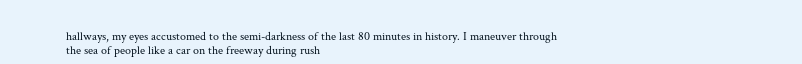hallways, my eyes accustomed to the semi-darkness of the last 80 minutes in history. I maneuver through the sea of people like a car on the freeway during rush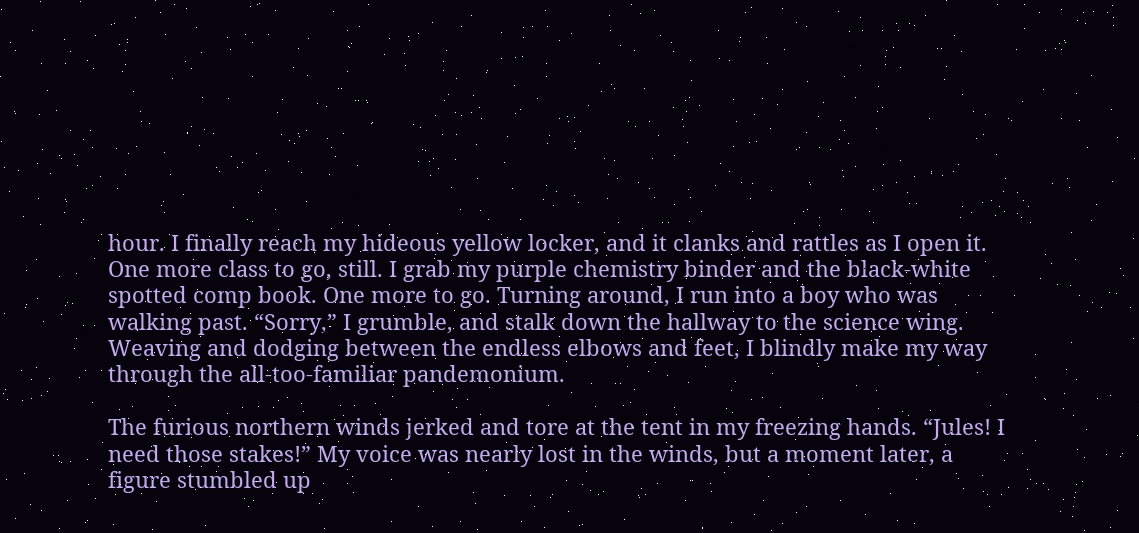hour. I finally reach my hideous yellow locker, and it clanks and rattles as I open it. One more class to go, still. I grab my purple chemistry binder and the black-white spotted comp book. One more to go. Turning around, I run into a boy who was walking past. “Sorry,” I grumble, and stalk down the hallway to the science wing. Weaving and dodging between the endless elbows and feet, I blindly make my way through the all-too-familiar pandemonium.

The furious northern winds jerked and tore at the tent in my freezing hands. “Jules! I need those stakes!” My voice was nearly lost in the winds, but a moment later, a figure stumbled up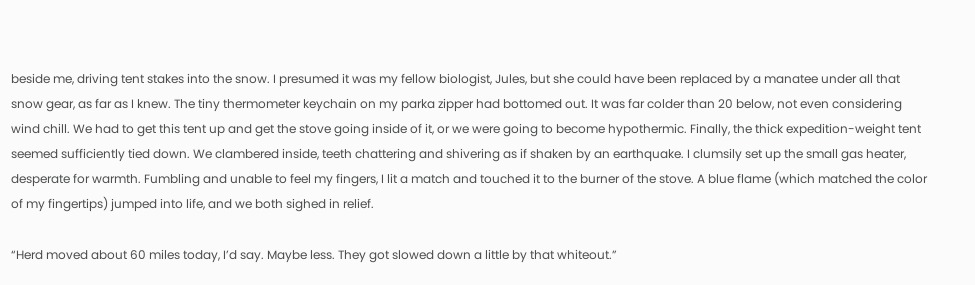beside me, driving tent stakes into the snow. I presumed it was my fellow biologist, Jules, but she could have been replaced by a manatee under all that snow gear, as far as I knew. The tiny thermometer keychain on my parka zipper had bottomed out. It was far colder than 20 below, not even considering wind chill. We had to get this tent up and get the stove going inside of it, or we were going to become hypothermic. Finally, the thick expedition-weight tent seemed sufficiently tied down. We clambered inside, teeth chattering and shivering as if shaken by an earthquake. I clumsily set up the small gas heater, desperate for warmth. Fumbling and unable to feel my fingers, I lit a match and touched it to the burner of the stove. A blue flame (which matched the color of my fingertips) jumped into life, and we both sighed in relief.

“Herd moved about 60 miles today, I’d say. Maybe less. They got slowed down a little by that whiteout.”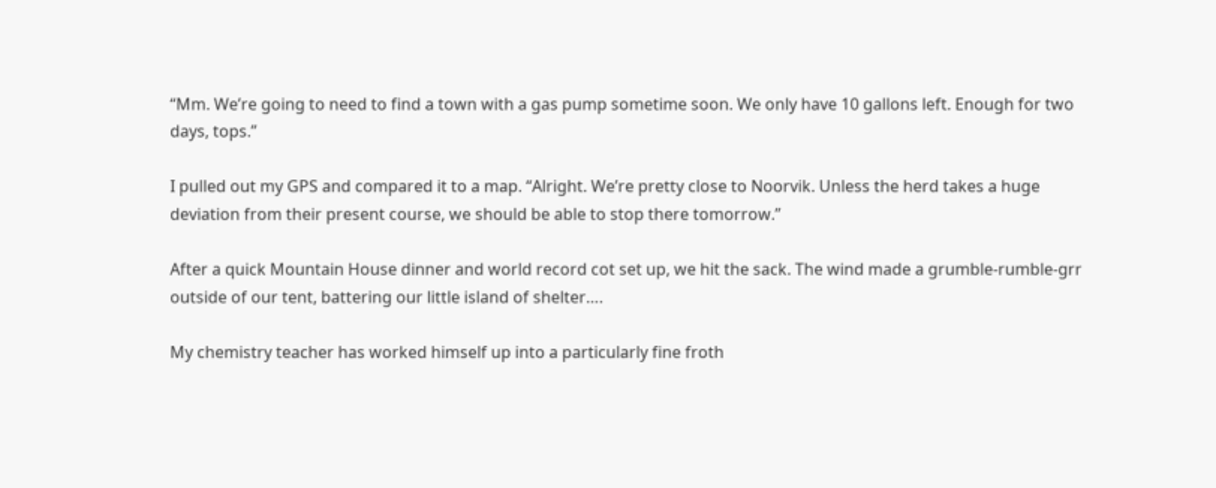“Mm. We’re going to need to find a town with a gas pump sometime soon. We only have 10 gallons left. Enough for two days, tops.”

I pulled out my GPS and compared it to a map. “Alright. We’re pretty close to Noorvik. Unless the herd takes a huge deviation from their present course, we should be able to stop there tomorrow.”

After a quick Mountain House dinner and world record cot set up, we hit the sack. The wind made a grumble-rumble-grr outside of our tent, battering our little island of shelter….

My chemistry teacher has worked himself up into a particularly fine froth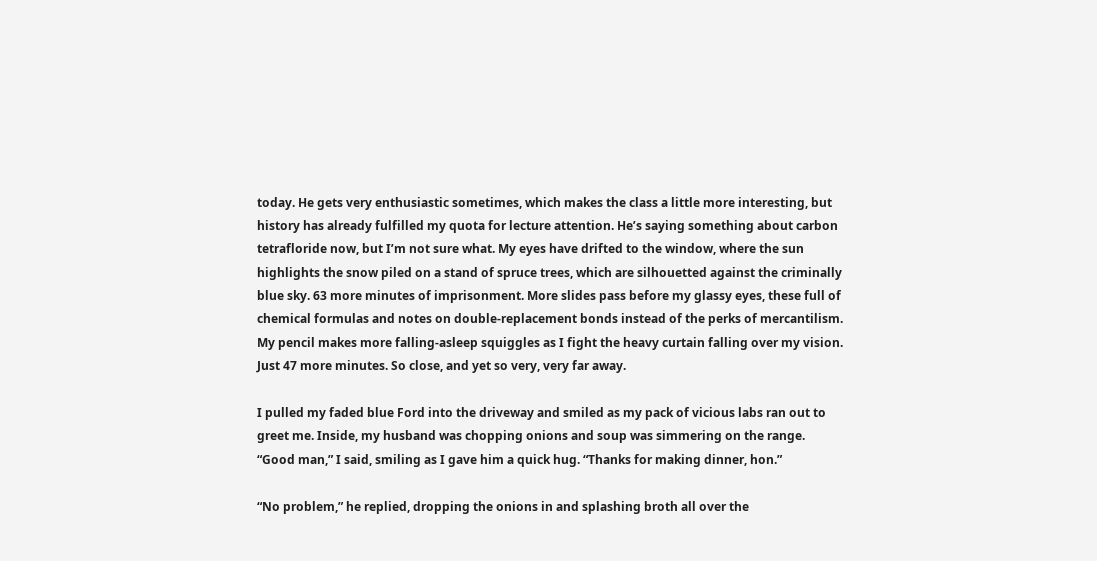today. He gets very enthusiastic sometimes, which makes the class a little more interesting, but history has already fulfilled my quota for lecture attention. He’s saying something about carbon tetrafloride now, but I’m not sure what. My eyes have drifted to the window, where the sun highlights the snow piled on a stand of spruce trees, which are silhouetted against the criminally blue sky. 63 more minutes of imprisonment. More slides pass before my glassy eyes, these full of chemical formulas and notes on double-replacement bonds instead of the perks of mercantilism. My pencil makes more falling-asleep squiggles as I fight the heavy curtain falling over my vision. Just 47 more minutes. So close, and yet so very, very far away.

I pulled my faded blue Ford into the driveway and smiled as my pack of vicious labs ran out to greet me. Inside, my husband was chopping onions and soup was simmering on the range.
“Good man,” I said, smiling as I gave him a quick hug. “Thanks for making dinner, hon.”

“No problem,” he replied, dropping the onions in and splashing broth all over the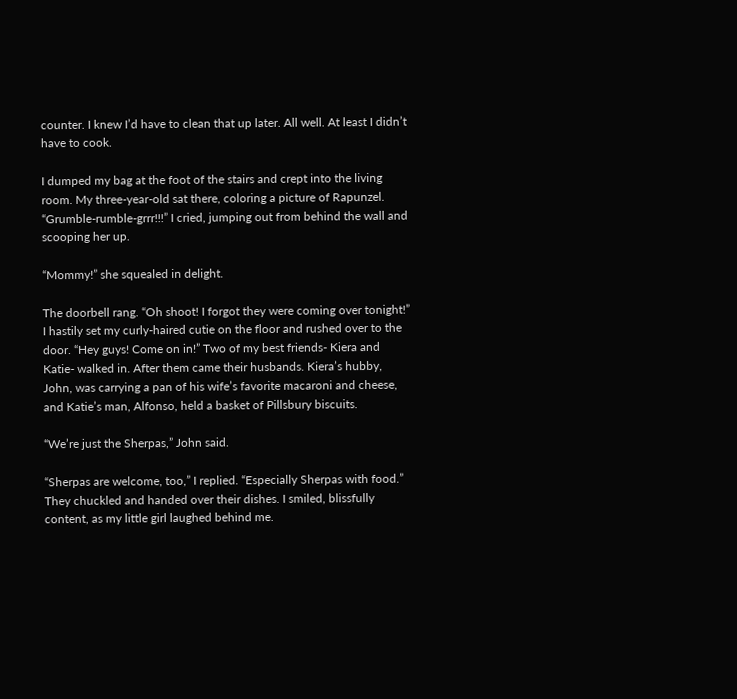counter. I knew I’d have to clean that up later. All well. At least I didn’t have to cook.

I dumped my bag at the foot of the stairs and crept into the living room. My three-year-old sat there, coloring a picture of Rapunzel. “Grumble-rumble-grrr!!!” I cried, jumping out from behind the wall and scooping her up.

“Mommy!” she squealed in delight.

The doorbell rang. “Oh shoot! I forgot they were coming over tonight!” I hastily set my curly-haired cutie on the floor and rushed over to the door. “Hey guys! Come on in!” Two of my best friends- Kiera and Katie- walked in. After them came their husbands. Kiera’s hubby, John, was carrying a pan of his wife’s favorite macaroni and cheese, and Katie’s man, Alfonso, held a basket of Pillsbury biscuits.

“We’re just the Sherpas,” John said.

“Sherpas are welcome, too,” I replied. “Especially Sherpas with food.” They chuckled and handed over their dishes. I smiled, blissfully content, as my little girl laughed behind me.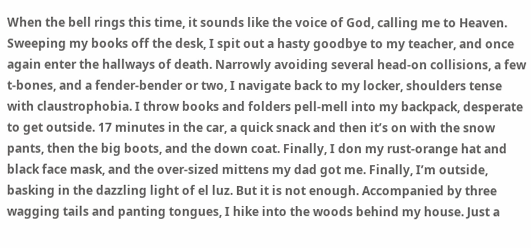When the bell rings this time, it sounds like the voice of God, calling me to Heaven. Sweeping my books off the desk, I spit out a hasty goodbye to my teacher, and once again enter the hallways of death. Narrowly avoiding several head-on collisions, a few t-bones, and a fender-bender or two, I navigate back to my locker, shoulders tense with claustrophobia. I throw books and folders pell-mell into my backpack, desperate to get outside. 17 minutes in the car, a quick snack and then it’s on with the snow pants, then the big boots, and the down coat. Finally, I don my rust-orange hat and black face mask, and the over-sized mittens my dad got me. Finally, I’m outside, basking in the dazzling light of el luz. But it is not enough. Accompanied by three wagging tails and panting tongues, I hike into the woods behind my house. Just a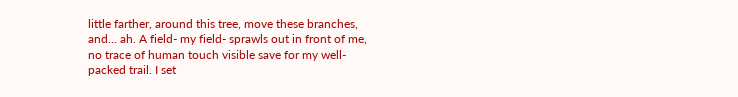little farther, around this tree, move these branches, and… ah. A field- my field- sprawls out in front of me, no trace of human touch visible save for my well-packed trail. I set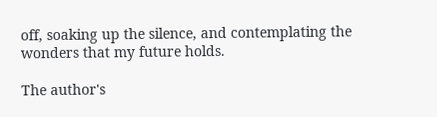off, soaking up the silence, and contemplating the wonders that my future holds.

The author's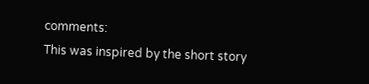comments:
This was inspired by the short story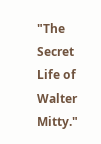"The Secret Life of Walter Mitty."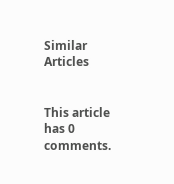Similar Articles


This article has 0 comments.